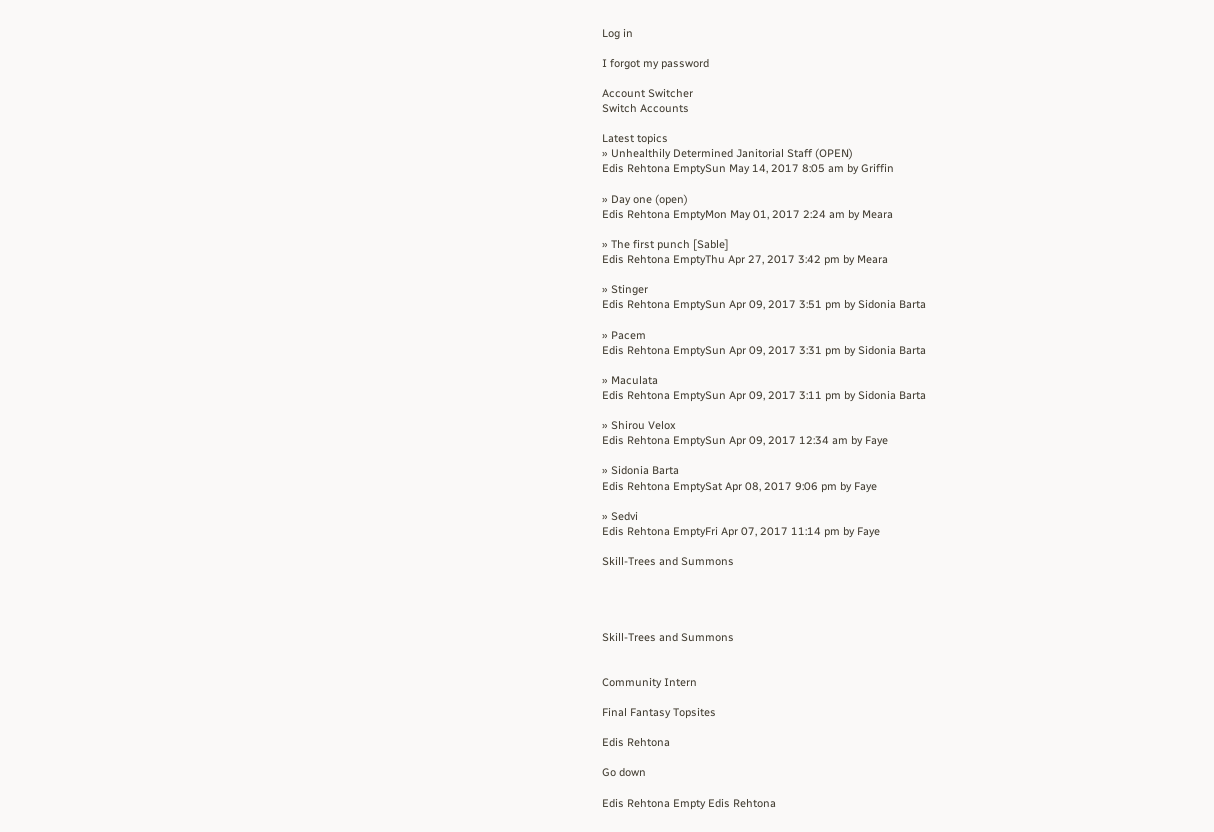Log in

I forgot my password

Account Switcher
Switch Accounts

Latest topics
» Unhealthily Determined Janitorial Staff (OPEN)
Edis Rehtona EmptySun May 14, 2017 8:05 am by Griffin

» Day one (open)
Edis Rehtona EmptyMon May 01, 2017 2:24 am by Meara

» The first punch [Sable]
Edis Rehtona EmptyThu Apr 27, 2017 3:42 pm by Meara

» Stinger
Edis Rehtona EmptySun Apr 09, 2017 3:51 pm by Sidonia Barta

» Pacem
Edis Rehtona EmptySun Apr 09, 2017 3:31 pm by Sidonia Barta

» Maculata
Edis Rehtona EmptySun Apr 09, 2017 3:11 pm by Sidonia Barta

» Shirou Velox
Edis Rehtona EmptySun Apr 09, 2017 12:34 am by Faye

» Sidonia Barta
Edis Rehtona EmptySat Apr 08, 2017 9:06 pm by Faye

» Sedvi
Edis Rehtona EmptyFri Apr 07, 2017 11:14 pm by Faye

Skill-Trees and Summons




Skill-Trees and Summons


Community Intern

Final Fantasy Topsites

Edis Rehtona

Go down

Edis Rehtona Empty Edis Rehtona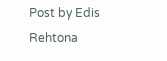Post by Edis Rehtona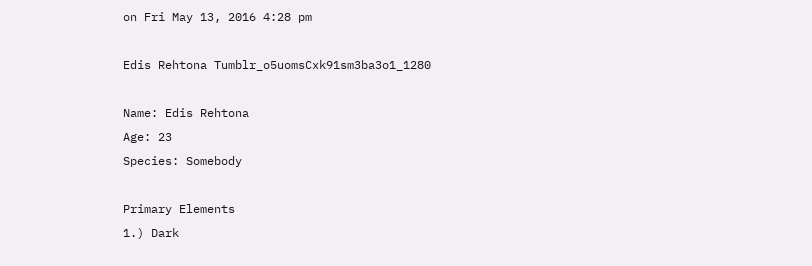on Fri May 13, 2016 4:28 pm

Edis Rehtona Tumblr_o5uomsCxk91sm3ba3o1_1280

Name: Edis Rehtona
Age: 23
Species: Somebody

Primary Elements
1.) Dark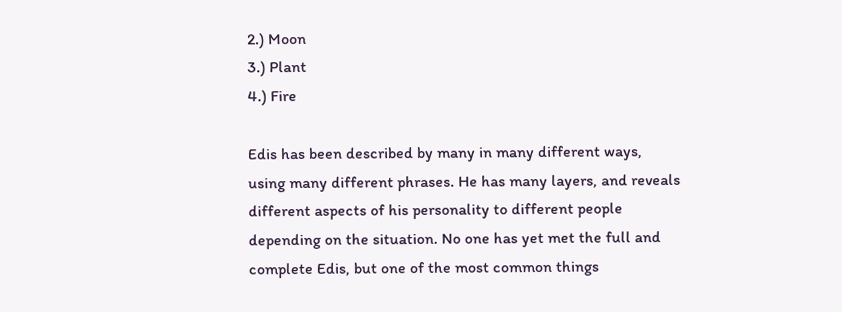2.) Moon
3.) Plant
4.) Fire

Edis has been described by many in many different ways, using many different phrases. He has many layers, and reveals different aspects of his personality to different people depending on the situation. No one has yet met the full and complete Edis, but one of the most common things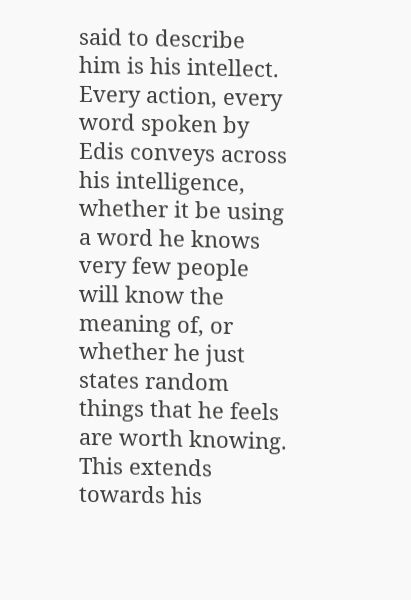said to describe him is his intellect. Every action, every word spoken by Edis conveys across his intelligence, whether it be using a word he knows very few people will know the meaning of, or whether he just states random things that he feels are worth knowing. This extends towards his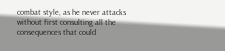combat style, as he never attacks without first consulting all the consequences that could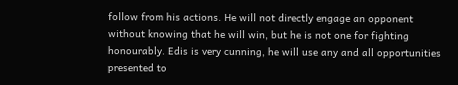follow from his actions. He will not directly engage an opponent without knowing that he will win, but he is not one for fighting honourably. Edis is very cunning, he will use any and all opportunities presented to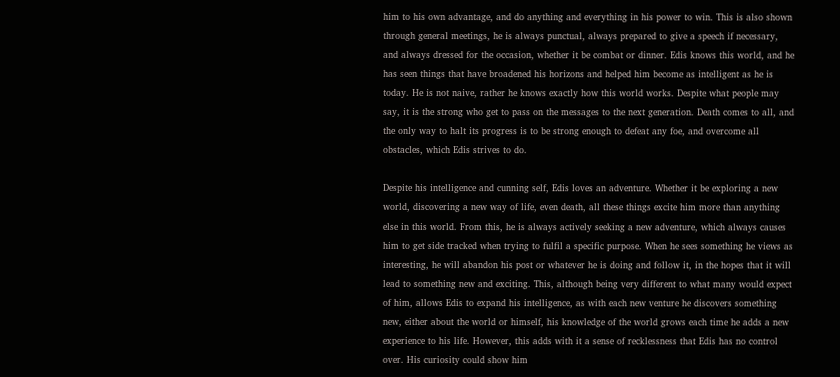him to his own advantage, and do anything and everything in his power to win. This is also shown through general meetings, he is always punctual, always prepared to give a speech if necessary, and always dressed for the occasion, whether it be combat or dinner. Edis knows this world, and he has seen things that have broadened his horizons and helped him become as intelligent as he is today. He is not naive, rather he knows exactly how this world works. Despite what people may say, it is the strong who get to pass on the messages to the next generation. Death comes to all, and the only way to halt its progress is to be strong enough to defeat any foe, and overcome all obstacles, which Edis strives to do.

Despite his intelligence and cunning self, Edis loves an adventure. Whether it be exploring a new world, discovering a new way of life, even death, all these things excite him more than anything else in this world. From this, he is always actively seeking a new adventure, which always causes him to get side tracked when trying to fulfil a specific purpose. When he sees something he views as interesting, he will abandon his post or whatever he is doing and follow it, in the hopes that it will lead to something new and exciting. This, although being very different to what many would expect of him, allows Edis to expand his intelligence, as with each new venture he discovers something new, either about the world or himself, his knowledge of the world grows each time he adds a new experience to his life. However, this adds with it a sense of recklessness that Edis has no control over. His curiosity could show him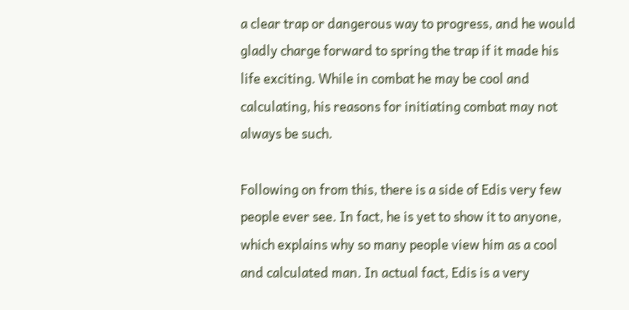a clear trap or dangerous way to progress, and he would gladly charge forward to spring the trap if it made his life exciting. While in combat he may be cool and calculating, his reasons for initiating combat may not always be such.

Following on from this, there is a side of Edis very few people ever see. In fact, he is yet to show it to anyone, which explains why so many people view him as a cool and calculated man. In actual fact, Edis is a very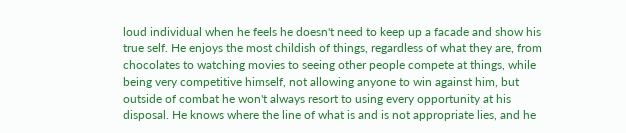loud individual when he feels he doesn't need to keep up a facade and show his true self. He enjoys the most childish of things, regardless of what they are, from chocolates to watching movies to seeing other people compete at things, while being very competitive himself, not allowing anyone to win against him, but outside of combat he won't always resort to using every opportunity at his disposal. He knows where the line of what is and is not appropriate lies, and he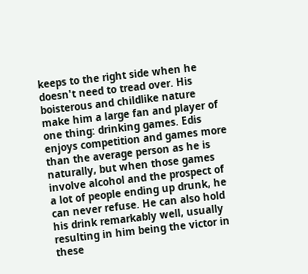keeps to the right side when he doesn't need to tread over. His boisterous and childlike nature make him a large fan and player of one thing: drinking games. Edis enjoys competition and games more than the average person as he is naturally, but when those games involve alcohol and the prospect of a lot of people ending up drunk, he can never refuse. He can also hold his drink remarkably well, usually resulting in him being the victor in these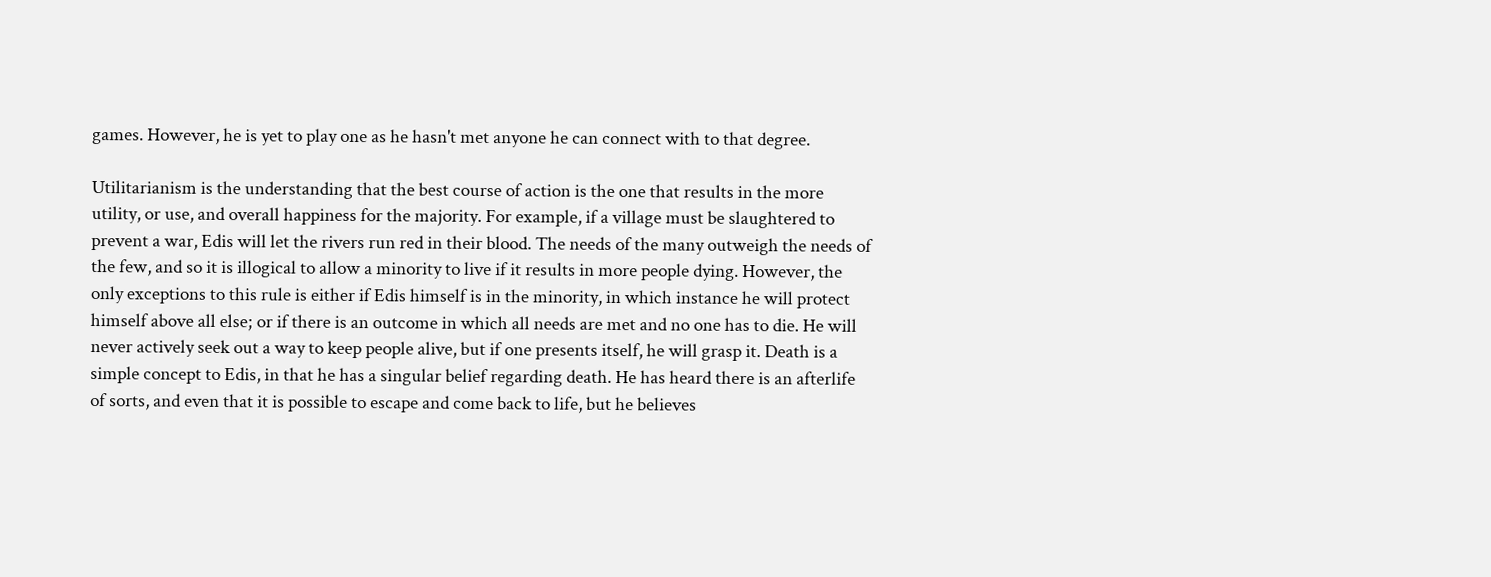games. However, he is yet to play one as he hasn't met anyone he can connect with to that degree.

Utilitarianism is the understanding that the best course of action is the one that results in the more utility, or use, and overall happiness for the majority. For example, if a village must be slaughtered to prevent a war, Edis will let the rivers run red in their blood. The needs of the many outweigh the needs of the few, and so it is illogical to allow a minority to live if it results in more people dying. However, the only exceptions to this rule is either if Edis himself is in the minority, in which instance he will protect himself above all else; or if there is an outcome in which all needs are met and no one has to die. He will never actively seek out a way to keep people alive, but if one presents itself, he will grasp it. Death is a simple concept to Edis, in that he has a singular belief regarding death. He has heard there is an afterlife of sorts, and even that it is possible to escape and come back to life, but he believes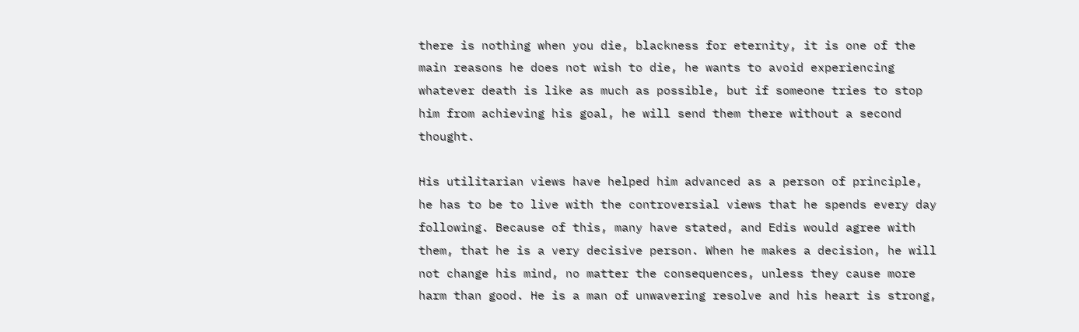there is nothing when you die, blackness for eternity, it is one of the main reasons he does not wish to die, he wants to avoid experiencing whatever death is like as much as possible, but if someone tries to stop him from achieving his goal, he will send them there without a second thought.

His utilitarian views have helped him advanced as a person of principle, he has to be to live with the controversial views that he spends every day following. Because of this, many have stated, and Edis would agree with them, that he is a very decisive person. When he makes a decision, he will not change his mind, no matter the consequences, unless they cause more harm than good. He is a man of unwavering resolve and his heart is strong,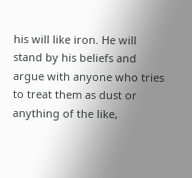his will like iron. He will stand by his beliefs and argue with anyone who tries to treat them as dust or anything of the like,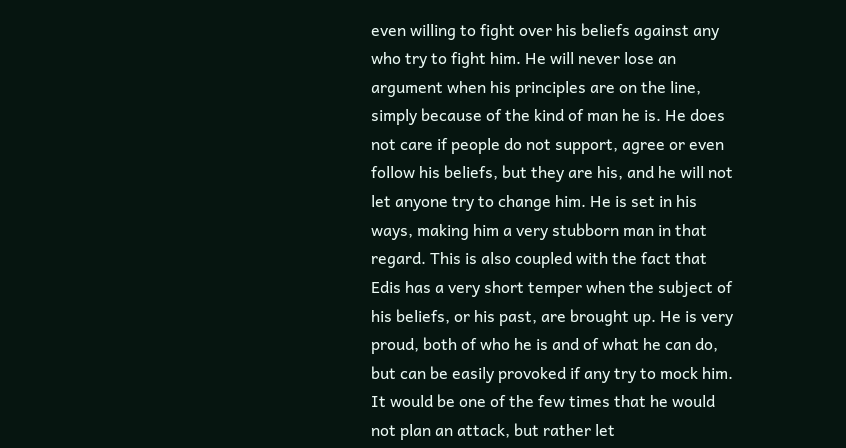even willing to fight over his beliefs against any who try to fight him. He will never lose an argument when his principles are on the line, simply because of the kind of man he is. He does not care if people do not support, agree or even follow his beliefs, but they are his, and he will not let anyone try to change him. He is set in his ways, making him a very stubborn man in that regard. This is also coupled with the fact that Edis has a very short temper when the subject of his beliefs, or his past, are brought up. He is very proud, both of who he is and of what he can do, but can be easily provoked if any try to mock him. It would be one of the few times that he would not plan an attack, but rather let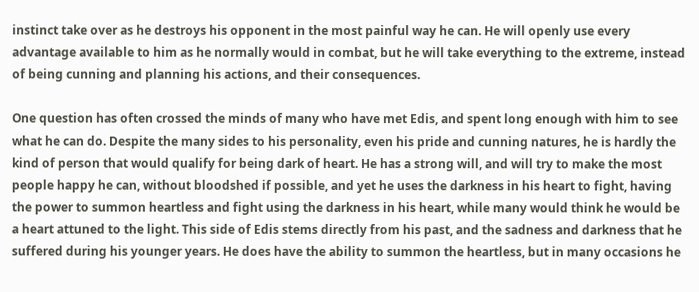instinct take over as he destroys his opponent in the most painful way he can. He will openly use every advantage available to him as he normally would in combat, but he will take everything to the extreme, instead of being cunning and planning his actions, and their consequences.

One question has often crossed the minds of many who have met Edis, and spent long enough with him to see what he can do. Despite the many sides to his personality, even his pride and cunning natures, he is hardly the kind of person that would qualify for being dark of heart. He has a strong will, and will try to make the most people happy he can, without bloodshed if possible, and yet he uses the darkness in his heart to fight, having the power to summon heartless and fight using the darkness in his heart, while many would think he would be a heart attuned to the light. This side of Edis stems directly from his past, and the sadness and darkness that he suffered during his younger years. He does have the ability to summon the heartless, but in many occasions he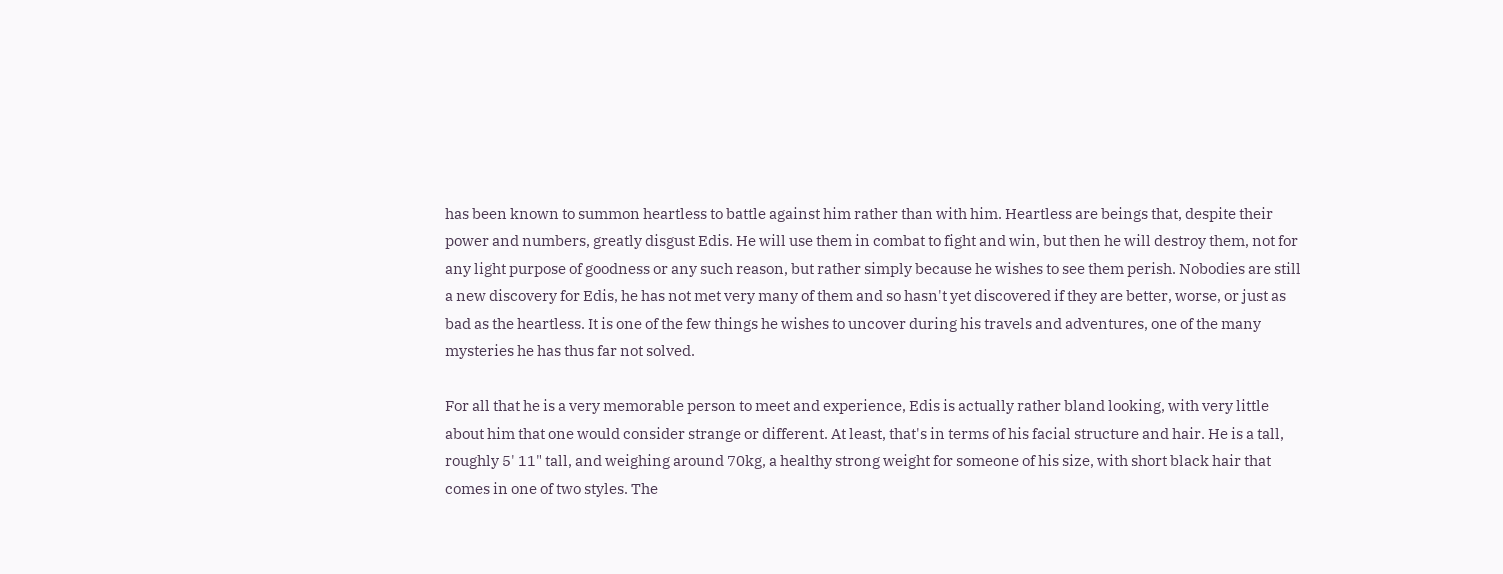has been known to summon heartless to battle against him rather than with him. Heartless are beings that, despite their power and numbers, greatly disgust Edis. He will use them in combat to fight and win, but then he will destroy them, not for any light purpose of goodness or any such reason, but rather simply because he wishes to see them perish. Nobodies are still a new discovery for Edis, he has not met very many of them and so hasn't yet discovered if they are better, worse, or just as bad as the heartless. It is one of the few things he wishes to uncover during his travels and adventures, one of the many mysteries he has thus far not solved.

For all that he is a very memorable person to meet and experience, Edis is actually rather bland looking, with very little about him that one would consider strange or different. At least, that's in terms of his facial structure and hair. He is a tall, roughly 5' 11" tall, and weighing around 70kg, a healthy strong weight for someone of his size, with short black hair that comes in one of two styles. The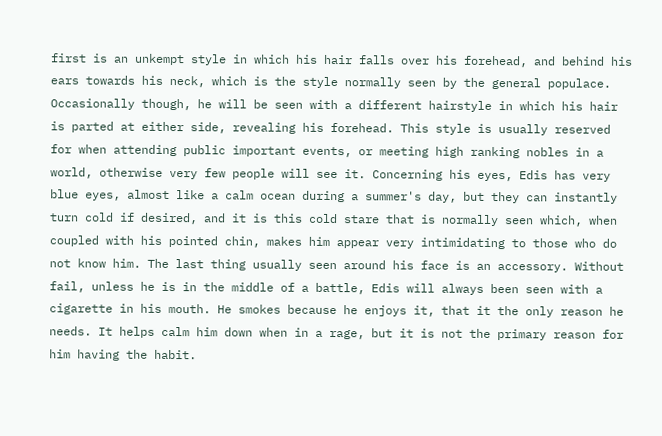first is an unkempt style in which his hair falls over his forehead, and behind his ears towards his neck, which is the style normally seen by the general populace. Occasionally though, he will be seen with a different hairstyle in which his hair is parted at either side, revealing his forehead. This style is usually reserved for when attending public important events, or meeting high ranking nobles in a world, otherwise very few people will see it. Concerning his eyes, Edis has very blue eyes, almost like a calm ocean during a summer's day, but they can instantly turn cold if desired, and it is this cold stare that is normally seen which, when coupled with his pointed chin, makes him appear very intimidating to those who do not know him. The last thing usually seen around his face is an accessory. Without fail, unless he is in the middle of a battle, Edis will always been seen with a cigarette in his mouth. He smokes because he enjoys it, that it the only reason he needs. It helps calm him down when in a rage, but it is not the primary reason for him having the habit.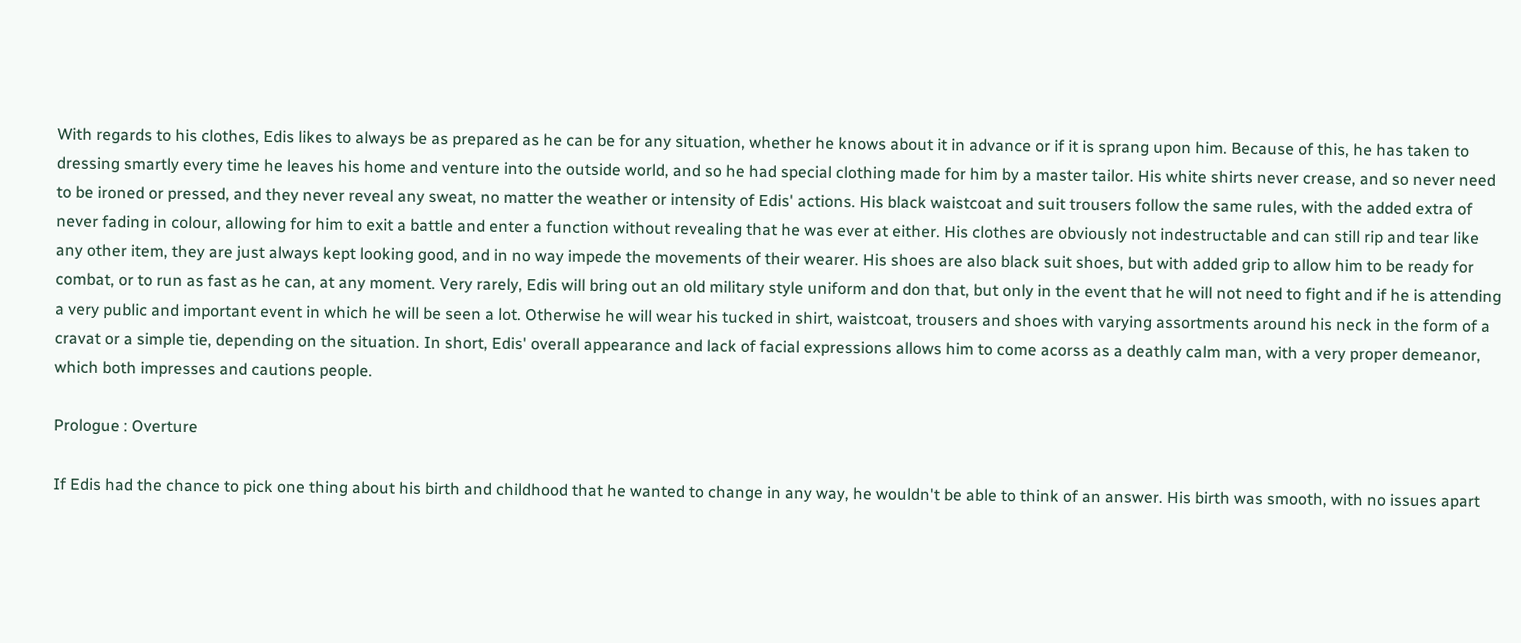With regards to his clothes, Edis likes to always be as prepared as he can be for any situation, whether he knows about it in advance or if it is sprang upon him. Because of this, he has taken to dressing smartly every time he leaves his home and venture into the outside world, and so he had special clothing made for him by a master tailor. His white shirts never crease, and so never need to be ironed or pressed, and they never reveal any sweat, no matter the weather or intensity of Edis' actions. His black waistcoat and suit trousers follow the same rules, with the added extra of never fading in colour, allowing for him to exit a battle and enter a function without revealing that he was ever at either. His clothes are obviously not indestructable and can still rip and tear like any other item, they are just always kept looking good, and in no way impede the movements of their wearer. His shoes are also black suit shoes, but with added grip to allow him to be ready for combat, or to run as fast as he can, at any moment. Very rarely, Edis will bring out an old military style uniform and don that, but only in the event that he will not need to fight and if he is attending a very public and important event in which he will be seen a lot. Otherwise he will wear his tucked in shirt, waistcoat, trousers and shoes with varying assortments around his neck in the form of a cravat or a simple tie, depending on the situation. In short, Edis' overall appearance and lack of facial expressions allows him to come acorss as a deathly calm man, with a very proper demeanor, which both impresses and cautions people.

Prologue : Overture

If Edis had the chance to pick one thing about his birth and childhood that he wanted to change in any way, he wouldn't be able to think of an answer. His birth was smooth, with no issues apart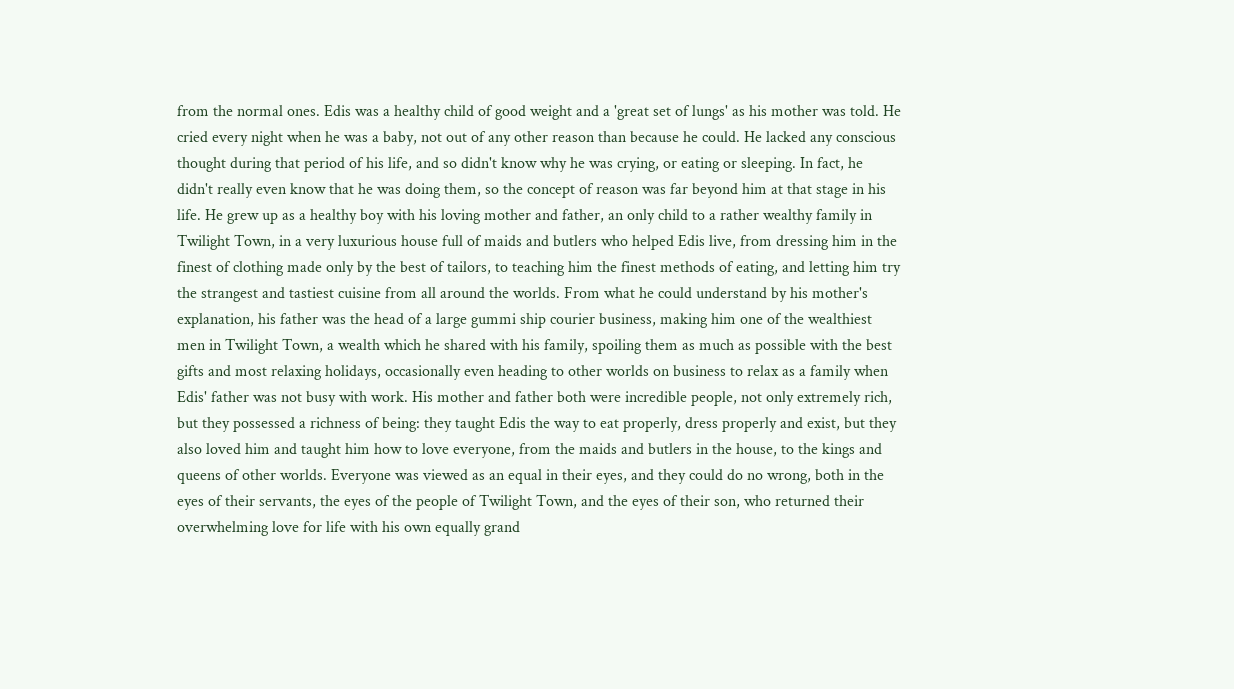from the normal ones. Edis was a healthy child of good weight and a 'great set of lungs' as his mother was told. He cried every night when he was a baby, not out of any other reason than because he could. He lacked any conscious thought during that period of his life, and so didn't know why he was crying, or eating or sleeping. In fact, he didn't really even know that he was doing them, so the concept of reason was far beyond him at that stage in his life. He grew up as a healthy boy with his loving mother and father, an only child to a rather wealthy family in Twilight Town, in a very luxurious house full of maids and butlers who helped Edis live, from dressing him in the finest of clothing made only by the best of tailors, to teaching him the finest methods of eating, and letting him try the strangest and tastiest cuisine from all around the worlds. From what he could understand by his mother's explanation, his father was the head of a large gummi ship courier business, making him one of the wealthiest men in Twilight Town, a wealth which he shared with his family, spoiling them as much as possible with the best gifts and most relaxing holidays, occasionally even heading to other worlds on business to relax as a family when Edis' father was not busy with work. His mother and father both were incredible people, not only extremely rich, but they possessed a richness of being: they taught Edis the way to eat properly, dress properly and exist, but they also loved him and taught him how to love everyone, from the maids and butlers in the house, to the kings and queens of other worlds. Everyone was viewed as an equal in their eyes, and they could do no wrong, both in the eyes of their servants, the eyes of the people of Twilight Town, and the eyes of their son, who returned their overwhelming love for life with his own equally grand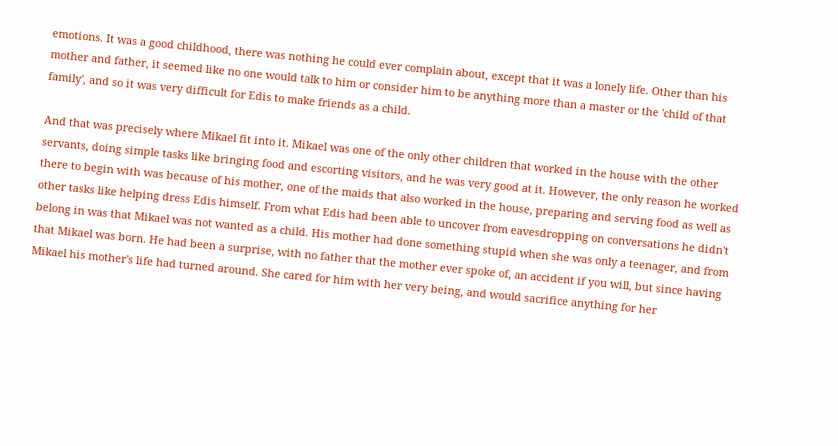emotions. It was a good childhood, there was nothing he could ever complain about, except that it was a lonely life. Other than his mother and father, it seemed like no one would talk to him or consider him to be anything more than a master or the 'child of that family', and so it was very difficult for Edis to make friends as a child.

And that was precisely where Mikael fit into it. Mikael was one of the only other children that worked in the house with the other servants, doing simple tasks like bringing food and escorting visitors, and he was very good at it. However, the only reason he worked there to begin with was because of his mother, one of the maids that also worked in the house, preparing and serving food as well as other tasks like helping dress Edis himself. From what Edis had been able to uncover from eavesdropping on conversations he didn't belong in was that Mikael was not wanted as a child. His mother had done something stupid when she was only a teenager, and from that Mikael was born. He had been a surprise, with no father that the mother ever spoke of, an accident if you will, but since having Mikael his mother's life had turned around. She cared for him with her very being, and would sacrifice anything for her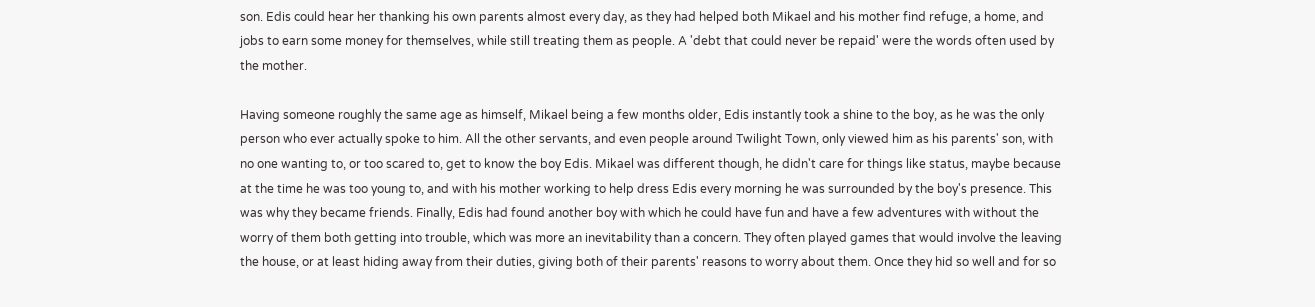son. Edis could hear her thanking his own parents almost every day, as they had helped both Mikael and his mother find refuge, a home, and jobs to earn some money for themselves, while still treating them as people. A 'debt that could never be repaid' were the words often used by the mother.

Having someone roughly the same age as himself, Mikael being a few months older, Edis instantly took a shine to the boy, as he was the only person who ever actually spoke to him. All the other servants, and even people around Twilight Town, only viewed him as his parents' son, with no one wanting to, or too scared to, get to know the boy Edis. Mikael was different though, he didn't care for things like status, maybe because at the time he was too young to, and with his mother working to help dress Edis every morning he was surrounded by the boy's presence. This was why they became friends. Finally, Edis had found another boy with which he could have fun and have a few adventures with without the worry of them both getting into trouble, which was more an inevitability than a concern. They often played games that would involve the leaving the house, or at least hiding away from their duties, giving both of their parents' reasons to worry about them. Once they hid so well and for so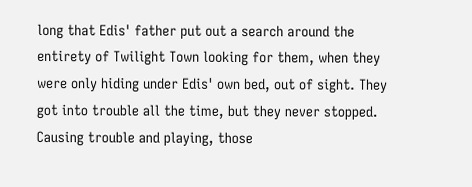long that Edis' father put out a search around the entirety of Twilight Town looking for them, when they were only hiding under Edis' own bed, out of sight. They got into trouble all the time, but they never stopped. Causing trouble and playing, those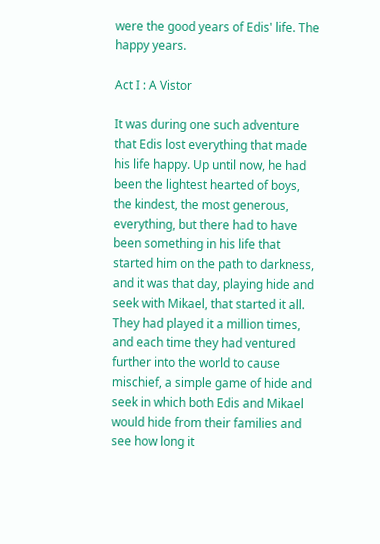were the good years of Edis' life. The happy years.

Act I : A Vistor

It was during one such adventure that Edis lost everything that made his life happy. Up until now, he had been the lightest hearted of boys, the kindest, the most generous, everything, but there had to have been something in his life that started him on the path to darkness, and it was that day, playing hide and seek with Mikael, that started it all. They had played it a million times, and each time they had ventured further into the world to cause mischief, a simple game of hide and seek in which both Edis and Mikael would hide from their families and see how long it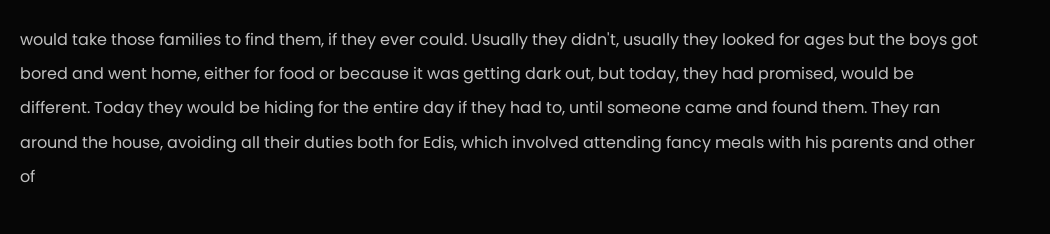would take those families to find them, if they ever could. Usually they didn't, usually they looked for ages but the boys got bored and went home, either for food or because it was getting dark out, but today, they had promised, would be different. Today they would be hiding for the entire day if they had to, until someone came and found them. They ran around the house, avoiding all their duties both for Edis, which involved attending fancy meals with his parents and other of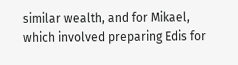similar wealth, and for Mikael, which involved preparing Edis for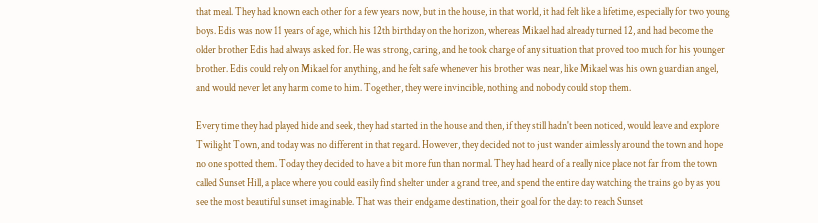that meal. They had known each other for a few years now, but in the house, in that world, it had felt like a lifetime, especially for two young boys. Edis was now 11 years of age, which his 12th birthday on the horizon, whereas Mikael had already turned 12, and had become the older brother Edis had always asked for. He was strong, caring, and he took charge of any situation that proved too much for his younger brother. Edis could rely on Mikael for anything, and he felt safe whenever his brother was near, like Mikael was his own guardian angel, and would never let any harm come to him. Together, they were invincible, nothing and nobody could stop them.

Every time they had played hide and seek, they had started in the house and then, if they still hadn't been noticed, would leave and explore Twilight Town, and today was no different in that regard. However, they decided not to just wander aimlessly around the town and hope no one spotted them. Today they decided to have a bit more fun than normal. They had heard of a really nice place not far from the town called Sunset Hill, a place where you could easily find shelter under a grand tree, and spend the entire day watching the trains go by as you see the most beautiful sunset imaginable. That was their endgame destination, their goal for the day: to reach Sunset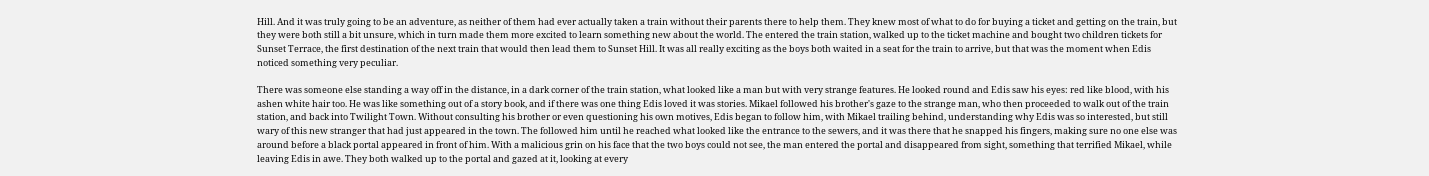Hill. And it was truly going to be an adventure, as neither of them had ever actually taken a train without their parents there to help them. They knew most of what to do for buying a ticket and getting on the train, but they were both still a bit unsure, which in turn made them more excited to learn something new about the world. The entered the train station, walked up to the ticket machine and bought two children tickets for Sunset Terrace, the first destination of the next train that would then lead them to Sunset Hill. It was all really exciting as the boys both waited in a seat for the train to arrive, but that was the moment when Edis noticed something very peculiar.

There was someone else standing a way off in the distance, in a dark corner of the train station, what looked like a man but with very strange features. He looked round and Edis saw his eyes: red like blood, with his ashen white hair too. He was like something out of a story book, and if there was one thing Edis loved it was stories. Mikael followed his brother's gaze to the strange man, who then proceeded to walk out of the train station, and back into Twilight Town. Without consulting his brother or even questioning his own motives, Edis began to follow him, with Mikael trailing behind, understanding why Edis was so interested, but still wary of this new stranger that had just appeared in the town. The followed him until he reached what looked like the entrance to the sewers, and it was there that he snapped his fingers, making sure no one else was around before a black portal appeared in front of him. With a malicious grin on his face that the two boys could not see, the man entered the portal and disappeared from sight, something that terrified Mikael, while leaving Edis in awe. They both walked up to the portal and gazed at it, looking at every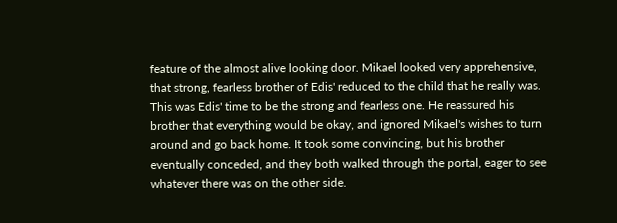feature of the almost alive looking door. Mikael looked very apprehensive, that strong, fearless brother of Edis' reduced to the child that he really was. This was Edis' time to be the strong and fearless one. He reassured his brother that everything would be okay, and ignored Mikael's wishes to turn around and go back home. It took some convincing, but his brother eventually conceded, and they both walked through the portal, eager to see whatever there was on the other side.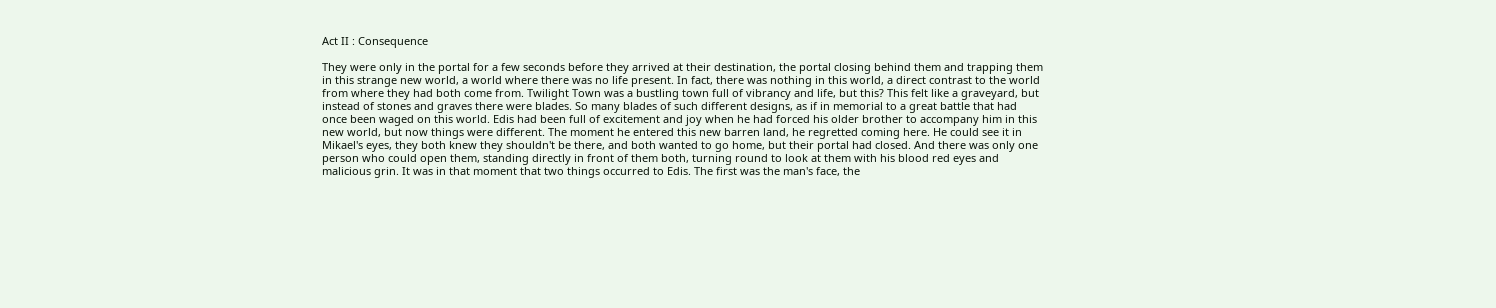Act II : Consequence

They were only in the portal for a few seconds before they arrived at their destination, the portal closing behind them and trapping them in this strange new world, a world where there was no life present. In fact, there was nothing in this world, a direct contrast to the world from where they had both come from. Twilight Town was a bustling town full of vibrancy and life, but this? This felt like a graveyard, but instead of stones and graves there were blades. So many blades of such different designs, as if in memorial to a great battle that had once been waged on this world. Edis had been full of excitement and joy when he had forced his older brother to accompany him in this new world, but now things were different. The moment he entered this new barren land, he regretted coming here. He could see it in Mikael's eyes, they both knew they shouldn't be there, and both wanted to go home, but their portal had closed. And there was only one person who could open them, standing directly in front of them both, turning round to look at them with his blood red eyes and malicious grin. It was in that moment that two things occurred to Edis. The first was the man's face, the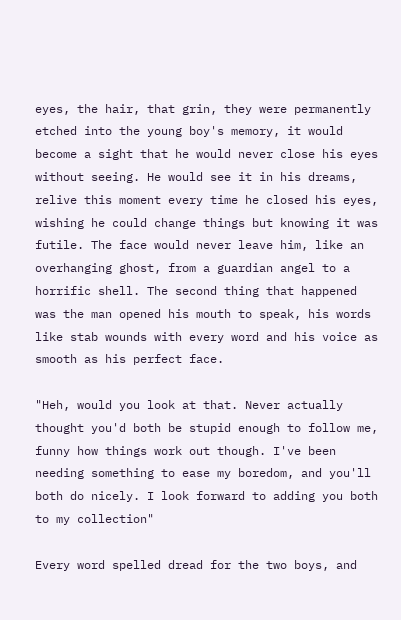eyes, the hair, that grin, they were permanently etched into the young boy's memory, it would become a sight that he would never close his eyes without seeing. He would see it in his dreams, relive this moment every time he closed his eyes, wishing he could change things but knowing it was futile. The face would never leave him, like an overhanging ghost, from a guardian angel to a horrific shell. The second thing that happened was the man opened his mouth to speak, his words like stab wounds with every word and his voice as smooth as his perfect face.

"Heh, would you look at that. Never actually thought you'd both be stupid enough to follow me, funny how things work out though. I've been needing something to ease my boredom, and you'll both do nicely. I look forward to adding you both to my collection"

Every word spelled dread for the two boys, and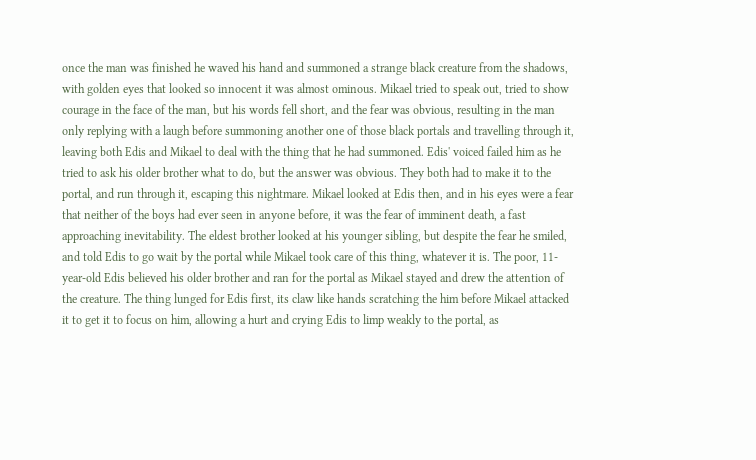once the man was finished he waved his hand and summoned a strange black creature from the shadows, with golden eyes that looked so innocent it was almost ominous. Mikael tried to speak out, tried to show courage in the face of the man, but his words fell short, and the fear was obvious, resulting in the man only replying with a laugh before summoning another one of those black portals and travelling through it, leaving both Edis and Mikael to deal with the thing that he had summoned. Edis' voiced failed him as he tried to ask his older brother what to do, but the answer was obvious. They both had to make it to the portal, and run through it, escaping this nightmare. Mikael looked at Edis then, and in his eyes were a fear that neither of the boys had ever seen in anyone before, it was the fear of imminent death, a fast approaching inevitability. The eldest brother looked at his younger sibling, but despite the fear he smiled, and told Edis to go wait by the portal while Mikael took care of this thing, whatever it is. The poor, 11-year-old Edis believed his older brother and ran for the portal as Mikael stayed and drew the attention of the creature. The thing lunged for Edis first, its claw like hands scratching the him before Mikael attacked it to get it to focus on him, allowing a hurt and crying Edis to limp weakly to the portal, as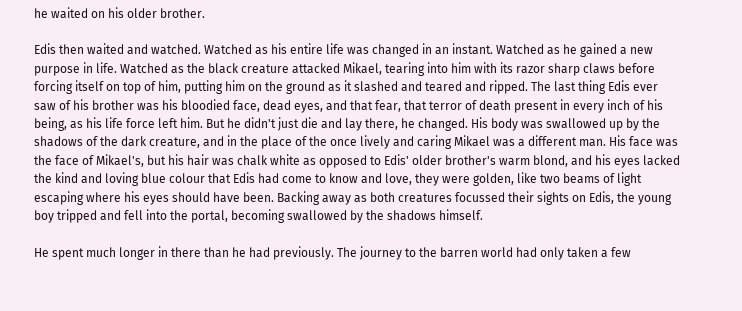he waited on his older brother.

Edis then waited and watched. Watched as his entire life was changed in an instant. Watched as he gained a new purpose in life. Watched as the black creature attacked Mikael, tearing into him with its razor sharp claws before forcing itself on top of him, putting him on the ground as it slashed and teared and ripped. The last thing Edis ever saw of his brother was his bloodied face, dead eyes, and that fear, that terror of death present in every inch of his being, as his life force left him. But he didn't just die and lay there, he changed. His body was swallowed up by the shadows of the dark creature, and in the place of the once lively and caring Mikael was a different man. His face was the face of Mikael's, but his hair was chalk white as opposed to Edis' older brother's warm blond, and his eyes lacked the kind and loving blue colour that Edis had come to know and love, they were golden, like two beams of light escaping where his eyes should have been. Backing away as both creatures focussed their sights on Edis, the young boy tripped and fell into the portal, becoming swallowed by the shadows himself.

He spent much longer in there than he had previously. The journey to the barren world had only taken a few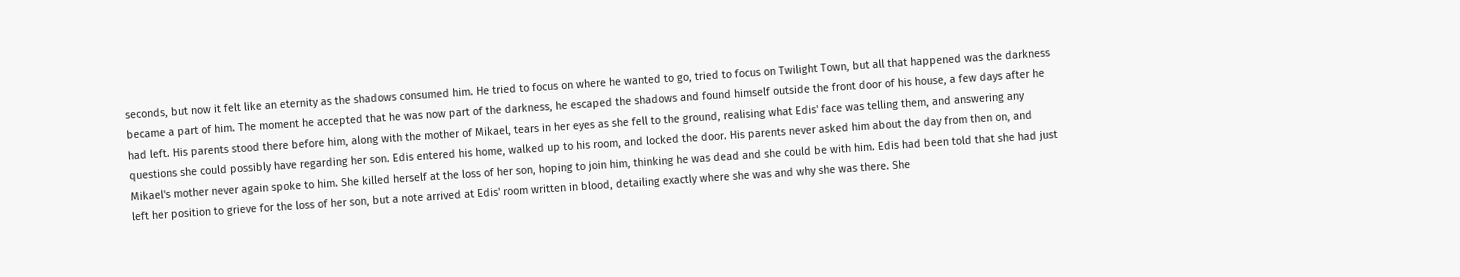seconds, but now it felt like an eternity as the shadows consumed him. He tried to focus on where he wanted to go, tried to focus on Twilight Town, but all that happened was the darkness became a part of him. The moment he accepted that he was now part of the darkness, he escaped the shadows and found himself outside the front door of his house, a few days after he had left. His parents stood there before him, along with the mother of Mikael, tears in her eyes as she fell to the ground, realising what Edis' face was telling them, and answering any questions she could possibly have regarding her son. Edis entered his home, walked up to his room, and locked the door. His parents never asked him about the day from then on, and Mikael's mother never again spoke to him. She killed herself at the loss of her son, hoping to join him, thinking he was dead and she could be with him. Edis had been told that she had just left her position to grieve for the loss of her son, but a note arrived at Edis' room written in blood, detailing exactly where she was and why she was there. She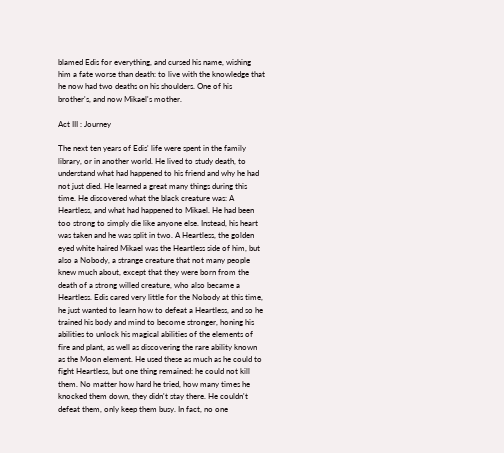blamed Edis for everything, and cursed his name, wishing him a fate worse than death: to live with the knowledge that he now had two deaths on his shoulders. One of his brother's, and now Mikael's mother.

Act III : Journey

The next ten years of Edis' life were spent in the family library, or in another world. He lived to study death, to understand what had happened to his friend and why he had not just died. He learned a great many things during this time. He discovered what the black creature was: A Heartless, and what had happened to Mikael. He had been too strong to simply die like anyone else. Instead, his heart was taken and he was split in two. A Heartless, the golden eyed white haired Mikael was the Heartless side of him, but also a Nobody, a strange creature that not many people knew much about, except that they were born from the death of a strong willed creature, who also became a Heartless. Edis cared very little for the Nobody at this time, he just wanted to learn how to defeat a Heartless, and so he trained his body and mind to become stronger, honing his abilities to unlock his magical abilities of the elements of fire and plant, as well as discovering the rare ability known as the Moon element. He used these as much as he could to fight Heartless, but one thing remained: he could not kill them. No matter how hard he tried, how many times he knocked them down, they didn't stay there. He couldn't defeat them, only keep them busy. In fact, no one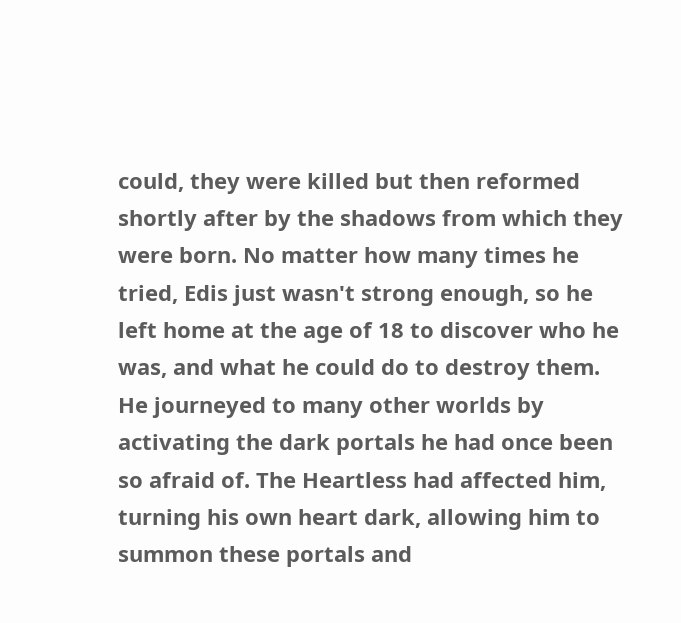could, they were killed but then reformed shortly after by the shadows from which they were born. No matter how many times he tried, Edis just wasn't strong enough, so he left home at the age of 18 to discover who he was, and what he could do to destroy them. He journeyed to many other worlds by activating the dark portals he had once been so afraid of. The Heartless had affected him, turning his own heart dark, allowing him to summon these portals and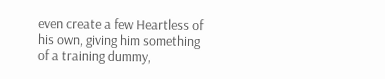even create a few Heartless of his own, giving him something of a training dummy,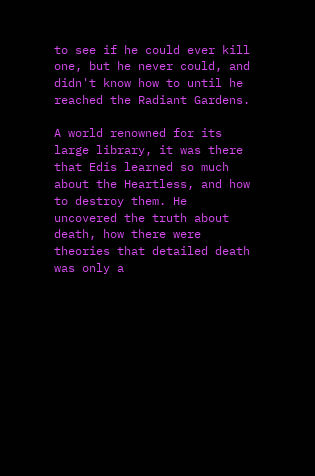to see if he could ever kill one, but he never could, and didn't know how to until he reached the Radiant Gardens.

A world renowned for its large library, it was there that Edis learned so much about the Heartless, and how to destroy them. He uncovered the truth about death, how there were theories that detailed death was only a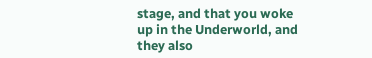stage, and that you woke up in the Underworld, and they also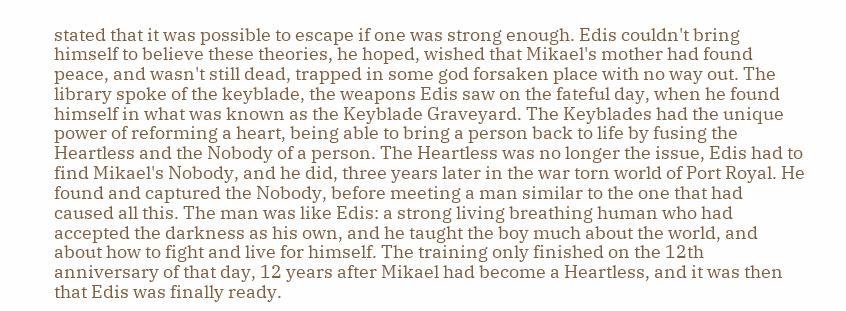stated that it was possible to escape if one was strong enough. Edis couldn't bring himself to believe these theories, he hoped, wished that Mikael's mother had found peace, and wasn't still dead, trapped in some god forsaken place with no way out. The library spoke of the keyblade, the weapons Edis saw on the fateful day, when he found himself in what was known as the Keyblade Graveyard. The Keyblades had the unique power of reforming a heart, being able to bring a person back to life by fusing the Heartless and the Nobody of a person. The Heartless was no longer the issue, Edis had to find Mikael's Nobody, and he did, three years later in the war torn world of Port Royal. He found and captured the Nobody, before meeting a man similar to the one that had caused all this. The man was like Edis: a strong living breathing human who had accepted the darkness as his own, and he taught the boy much about the world, and about how to fight and live for himself. The training only finished on the 12th anniversary of that day, 12 years after Mikael had become a Heartless, and it was then that Edis was finally ready.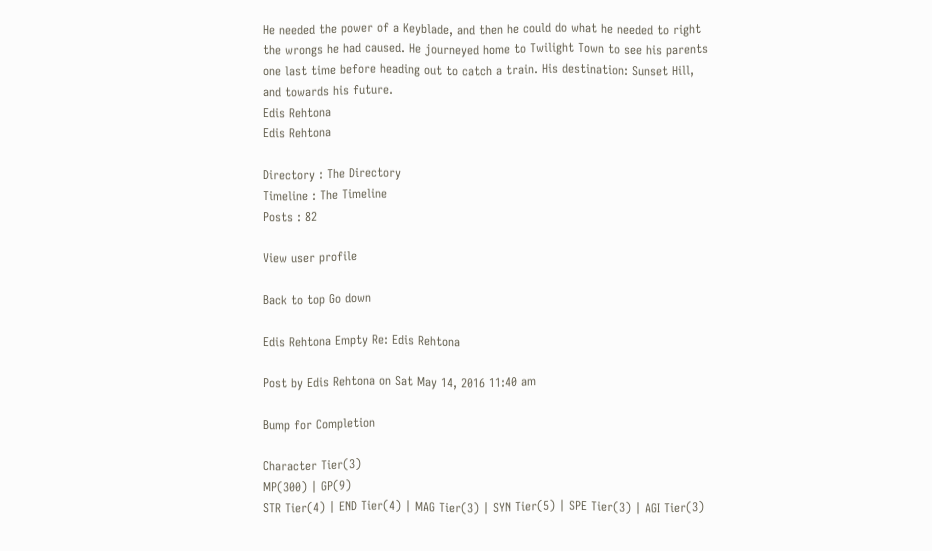He needed the power of a Keyblade, and then he could do what he needed to right the wrongs he had caused. He journeyed home to Twilight Town to see his parents one last time before heading out to catch a train. His destination: Sunset Hill, and towards his future.
Edis Rehtona
Edis Rehtona

Directory : The Directory
Timeline : The Timeline
Posts : 82

View user profile

Back to top Go down

Edis Rehtona Empty Re: Edis Rehtona

Post by Edis Rehtona on Sat May 14, 2016 11:40 am

Bump for Completion

Character Tier(3)
MP(300) | GP(9)
STR Tier(4) | END Tier(4) | MAG Tier(3) | SYN Tier(5) | SPE Tier(3) | AGI Tier(3)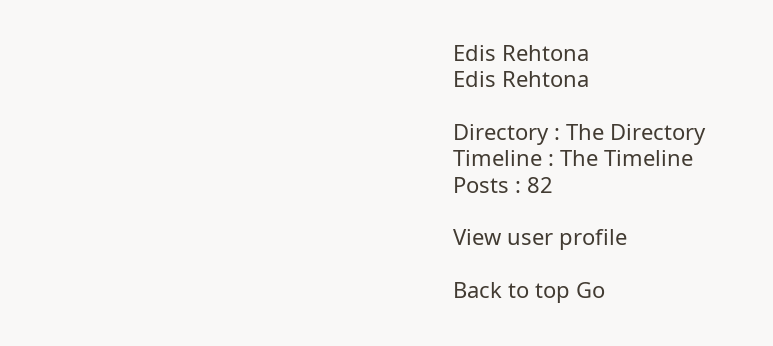Edis Rehtona
Edis Rehtona

Directory : The Directory
Timeline : The Timeline
Posts : 82

View user profile

Back to top Go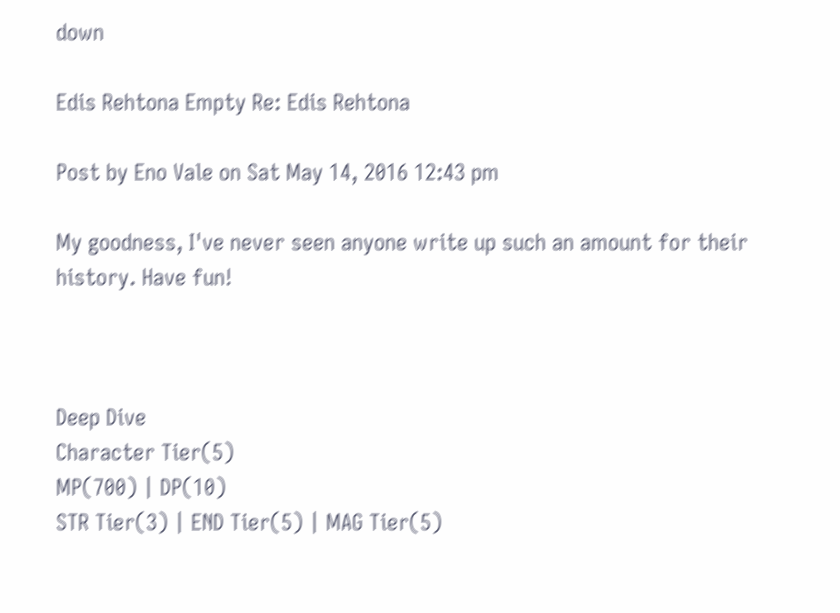down

Edis Rehtona Empty Re: Edis Rehtona

Post by Eno Vale on Sat May 14, 2016 12:43 pm

My goodness, I've never seen anyone write up such an amount for their history. Have fun!



Deep Dive
Character Tier(5)
MP(700) | DP(10)
STR Tier(3) | END Tier(5) | MAG Tier(5)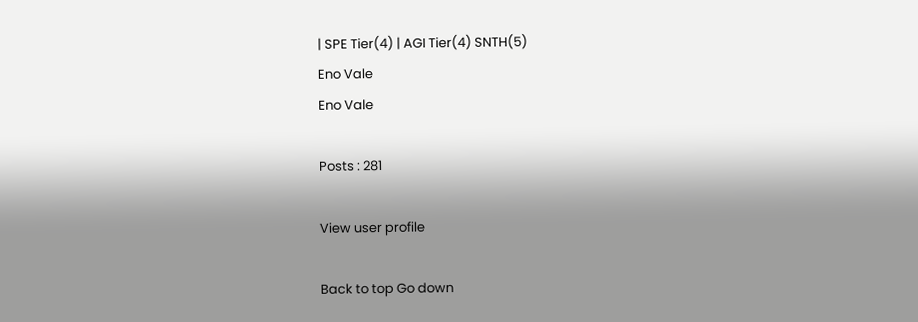| SPE Tier(4) | AGI Tier(4) SNTH(5)
Eno Vale
Eno Vale

Posts : 281

View user profile

Back to top Go down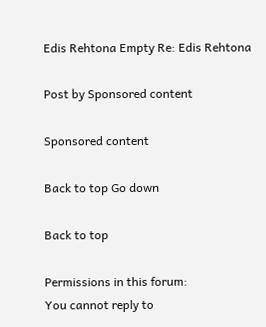Edis Rehtona Empty Re: Edis Rehtona

Post by Sponsored content

Sponsored content

Back to top Go down

Back to top

Permissions in this forum:
You cannot reply to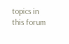topics in this forum